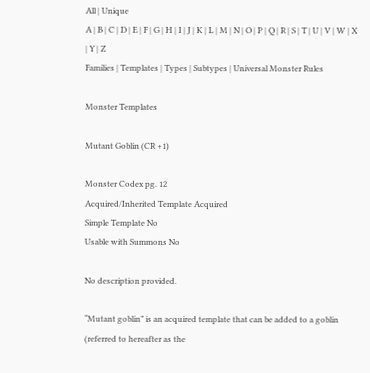All | Unique
A | B | C | D | E | F | G | H | I | J | K | L | M | N | O | P | Q | R | S | T | U | V | W | X | Y | Z
Families | Templates | Types | Subtypes | Universal Monster Rules

Monster Templates

Mutant Goblin (CR +1)

Monster Codex pg. 12
Acquired/Inherited Template Acquired
Simple Template No
Usable with Summons No

No description provided.

“Mutant goblin” is an acquired template that can be added to a goblin (referred to hereafter as the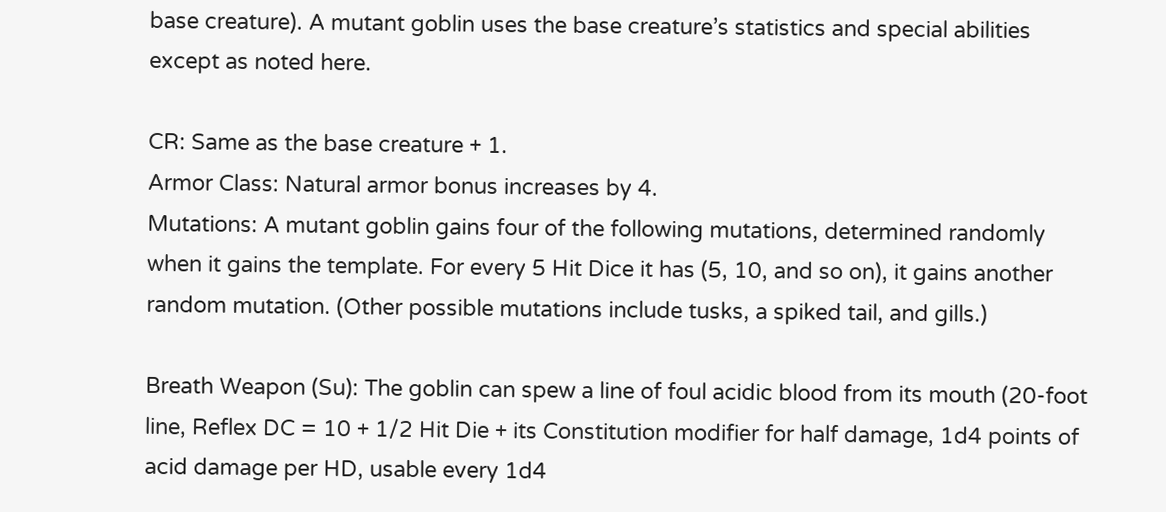base creature). A mutant goblin uses the base creature’s statistics and special abilities except as noted here.

CR: Same as the base creature + 1.
Armor Class: Natural armor bonus increases by 4.
Mutations: A mutant goblin gains four of the following mutations, determined randomly when it gains the template. For every 5 Hit Dice it has (5, 10, and so on), it gains another random mutation. (Other possible mutations include tusks, a spiked tail, and gills.)

Breath Weapon (Su): The goblin can spew a line of foul acidic blood from its mouth (20-foot line, Reflex DC = 10 + 1/2 Hit Die + its Constitution modifier for half damage, 1d4 points of acid damage per HD, usable every 1d4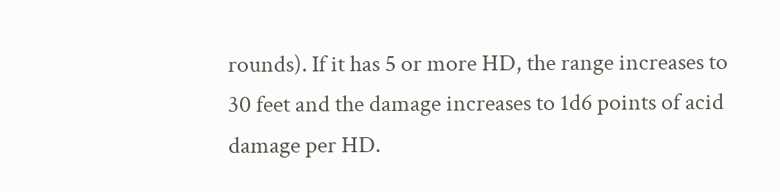rounds). If it has 5 or more HD, the range increases to 30 feet and the damage increases to 1d6 points of acid damage per HD.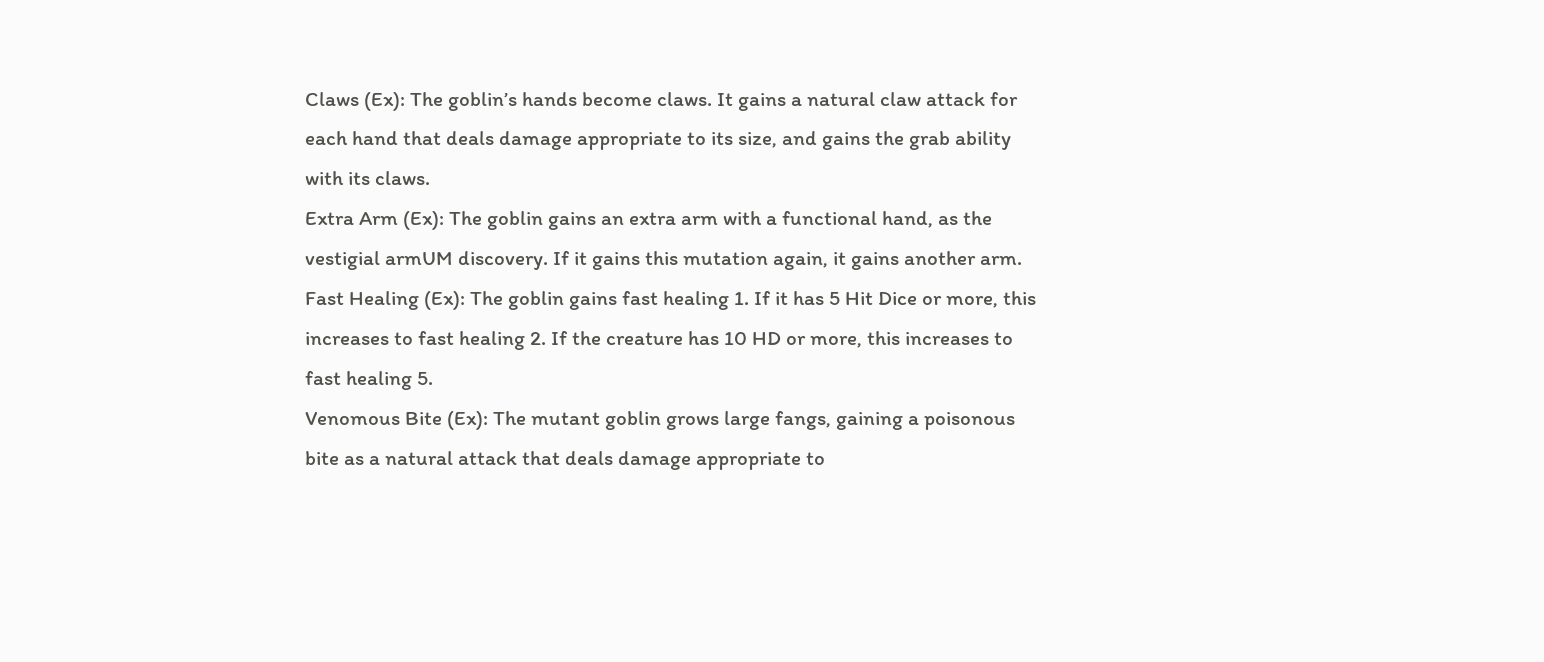Claws (Ex): The goblin’s hands become claws. It gains a natural claw attack for each hand that deals damage appropriate to its size, and gains the grab ability with its claws.
Extra Arm (Ex): The goblin gains an extra arm with a functional hand, as the vestigial armUM discovery. If it gains this mutation again, it gains another arm.
Fast Healing (Ex): The goblin gains fast healing 1. If it has 5 Hit Dice or more, this increases to fast healing 2. If the creature has 10 HD or more, this increases to fast healing 5.
Venomous Bite (Ex): The mutant goblin grows large fangs, gaining a poisonous bite as a natural attack that deals damage appropriate to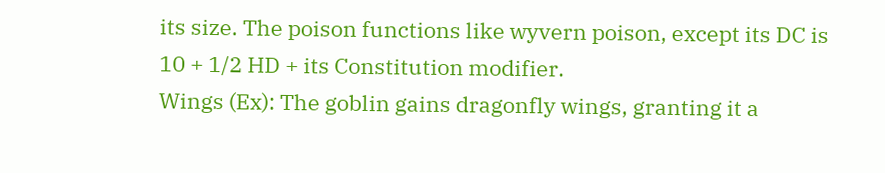its size. The poison functions like wyvern poison, except its DC is 10 + 1/2 HD + its Constitution modifier.
Wings (Ex): The goblin gains dragonfly wings, granting it a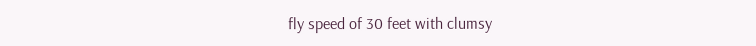fly speed of 30 feet with clumsy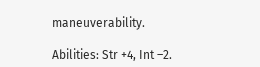maneuverability.

Abilities: Str +4, Int –2.